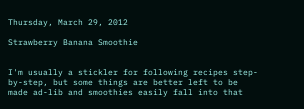Thursday, March 29, 2012

Strawberry Banana Smoothie


I'm usually a stickler for following recipes step-by-step, but some things are better left to be made ad-lib and smoothies easily fall into that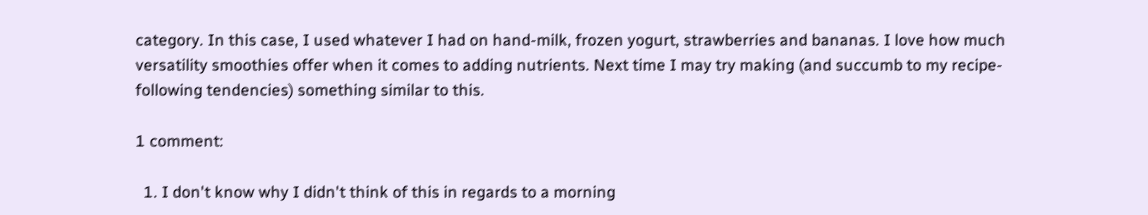category. In this case, I used whatever I had on hand-milk, frozen yogurt, strawberries and bananas. I love how much versatility smoothies offer when it comes to adding nutrients. Next time I may try making (and succumb to my recipe-following tendencies) something similar to this.

1 comment:

  1. I don't know why I didn't think of this in regards to a morning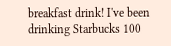breakfast drink! I've been drinking Starbucks 100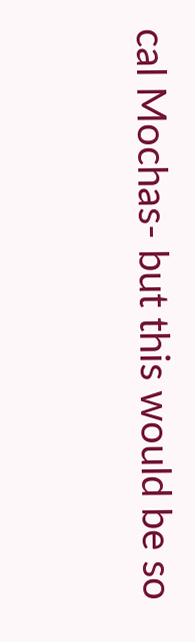cal Mochas- but this would be so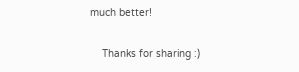much better!

    Thanks for sharing :)